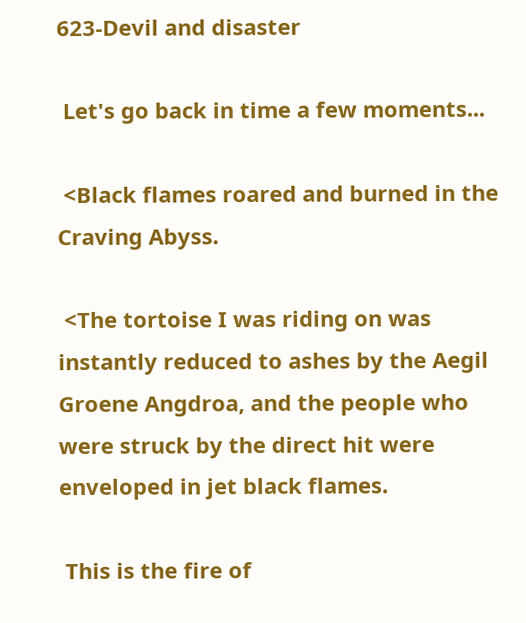623-Devil and disaster

 Let's go back in time a few moments...

 <Black flames roared and burned in the Craving Abyss.

 <The tortoise I was riding on was instantly reduced to ashes by the Aegil Groene Angdroa, and the people who were struck by the direct hit were enveloped in jet black flames.

 This is the fire of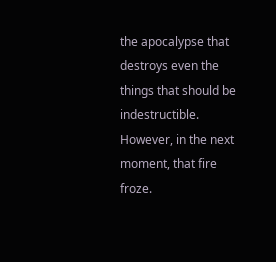the apocalypse that destroys even the things that should be indestructible. However, in the next moment, that fire froze.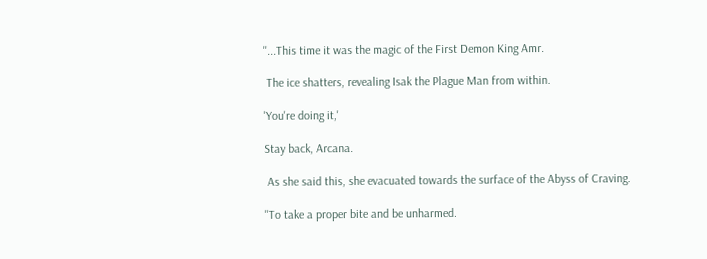''...This time it was the magic of the First Demon King Amr.

 The ice shatters, revealing Isak the Plague Man from within.

'You're doing it,'

Stay back, Arcana.

 As she said this, she evacuated towards the surface of the Abyss of Craving.

''To take a proper bite and be unharmed.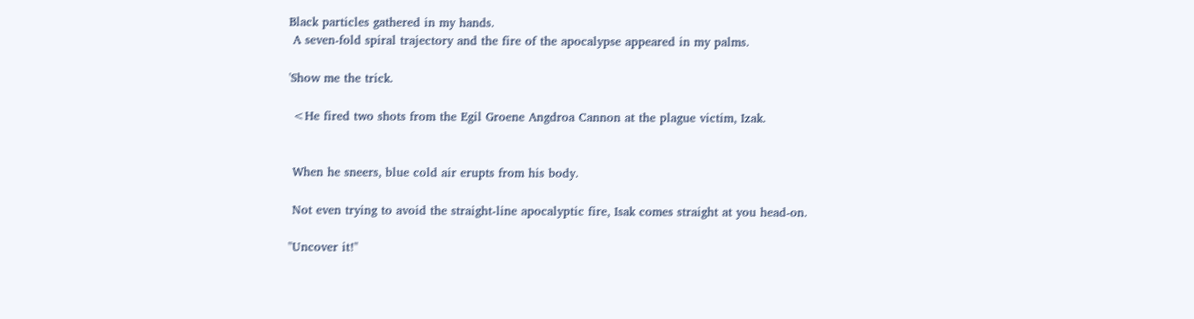Black particles gathered in my hands.
 A seven-fold spiral trajectory and the fire of the apocalypse appeared in my palms.

'Show me the trick.

 <He fired two shots from the Egil Groene Angdroa Cannon at the plague victim, Izak.


 When he sneers, blue cold air erupts from his body.

 Not even trying to avoid the straight-line apocalyptic fire, Isak comes straight at you head-on.

''Uncover it!''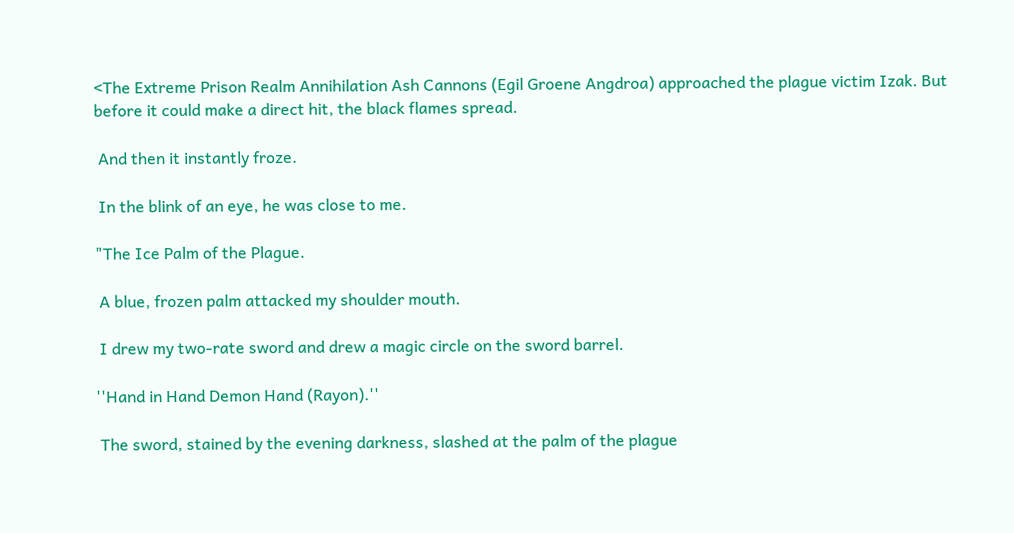<The Extreme Prison Realm Annihilation Ash Cannons (Egil Groene Angdroa) approached the plague victim Izak. But before it could make a direct hit, the black flames spread.

 And then it instantly froze.

 In the blink of an eye, he was close to me.

"The Ice Palm of the Plague.

 A blue, frozen palm attacked my shoulder mouth.

 I drew my two-rate sword and drew a magic circle on the sword barrel.

''Hand in Hand Demon Hand (Rayon).''

 The sword, stained by the evening darkness, slashed at the palm of the plague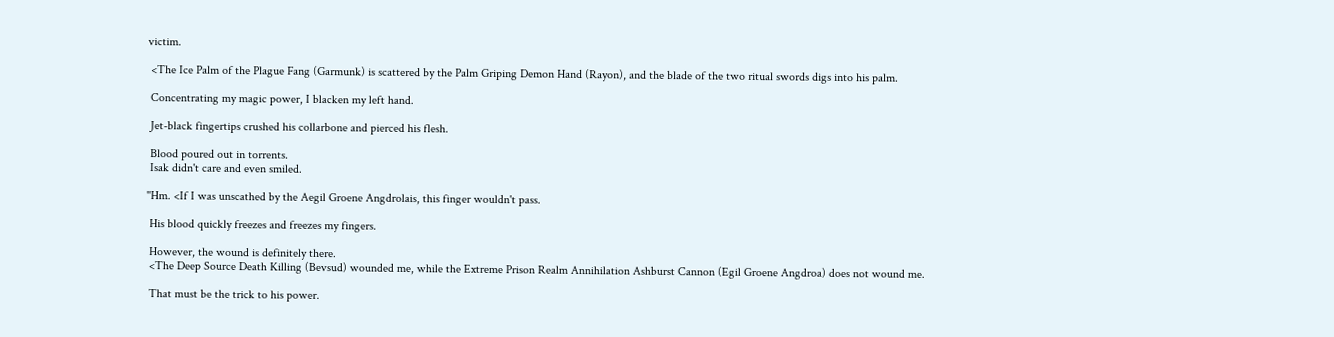victim.

 <The Ice Palm of the Plague Fang (Garmunk) is scattered by the Palm Griping Demon Hand (Rayon), and the blade of the two ritual swords digs into his palm.

 Concentrating my magic power, I blacken my left hand.

 Jet-black fingertips crushed his collarbone and pierced his flesh.

 Blood poured out in torrents.
 Isak didn't care and even smiled.

''Hm. <If I was unscathed by the Aegil Groene Angdrolais, this finger wouldn't pass.

 His blood quickly freezes and freezes my fingers.

 However, the wound is definitely there.
 <The Deep Source Death Killing (Bevsud) wounded me, while the Extreme Prison Realm Annihilation Ashburst Cannon (Egil Groene Angdroa) does not wound me.

 That must be the trick to his power.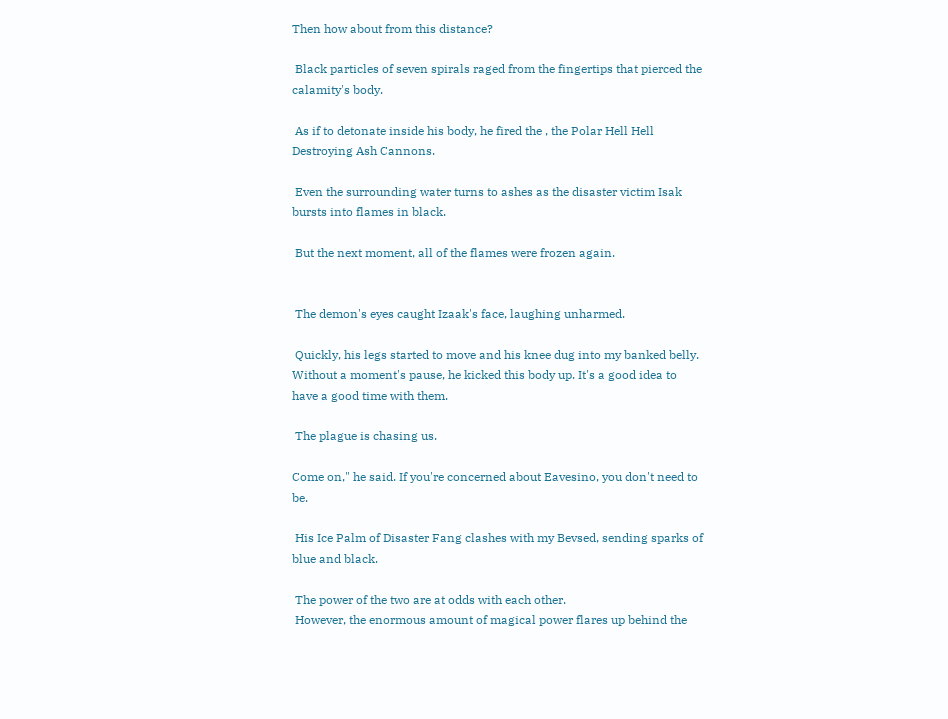Then how about from this distance?

 Black particles of seven spirals raged from the fingertips that pierced the calamity's body.

 As if to detonate inside his body, he fired the , the Polar Hell Hell Destroying Ash Cannons.

 Even the surrounding water turns to ashes as the disaster victim Isak bursts into flames in black.

 But the next moment, all of the flames were frozen again.


 The demon's eyes caught Izaak's face, laughing unharmed.

 Quickly, his legs started to move and his knee dug into my banked belly. Without a moment's pause, he kicked this body up. It's a good idea to have a good time with them.

 The plague is chasing us.

Come on," he said. If you're concerned about Eavesino, you don't need to be.

 His Ice Palm of Disaster Fang clashes with my Bevsed, sending sparks of blue and black.

 The power of the two are at odds with each other.
 However, the enormous amount of magical power flares up behind the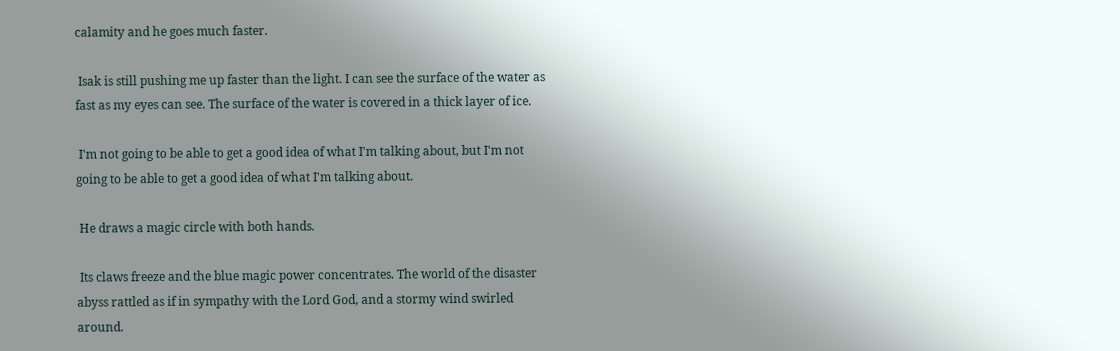calamity and he goes much faster.

 Isak is still pushing me up faster than the light. I can see the surface of the water as fast as my eyes can see. The surface of the water is covered in a thick layer of ice.

 I'm not going to be able to get a good idea of what I'm talking about, but I'm not going to be able to get a good idea of what I'm talking about.

 He draws a magic circle with both hands.

 Its claws freeze and the blue magic power concentrates. The world of the disaster abyss rattled as if in sympathy with the Lord God, and a stormy wind swirled around.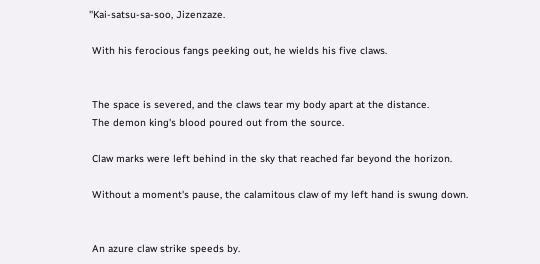''Kai-satsu-sa-soo, Jizenzaze.

 With his ferocious fangs peeking out, he wields his five claws.


 The space is severed, and the claws tear my body apart at the distance.
 The demon king's blood poured out from the source.

 Claw marks were left behind in the sky that reached far beyond the horizon.

 Without a moment's pause, the calamitous claw of my left hand is swung down.


 An azure claw strike speeds by.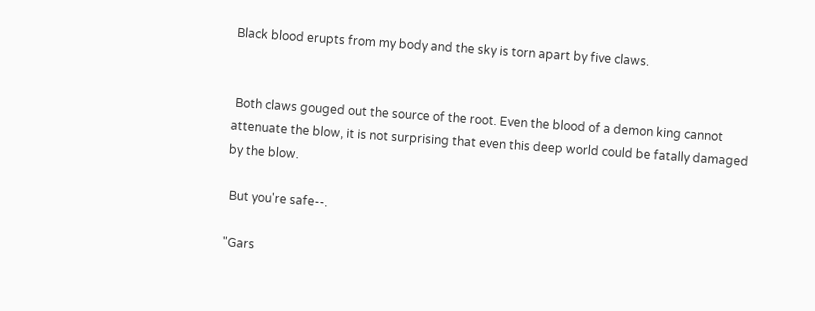Black blood erupts from my body and the sky is torn apart by five claws.


 Both claws gouged out the source of the root. Even the blood of a demon king cannot attenuate the blow, it is not surprising that even this deep world could be fatally damaged by the blow.

 But you're safe--.

"Gars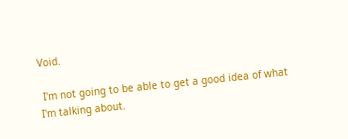Void.

 I'm not going to be able to get a good idea of what I'm talking about.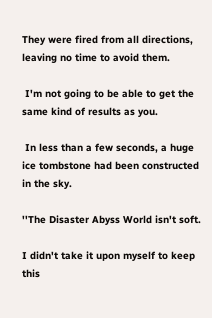They were fired from all directions, leaving no time to avoid them.

 I'm not going to be able to get the same kind of results as you.

 In less than a few seconds, a huge ice tombstone had been constructed in the sky.

''The Disaster Abyss World isn't soft.

I didn't take it upon myself to keep this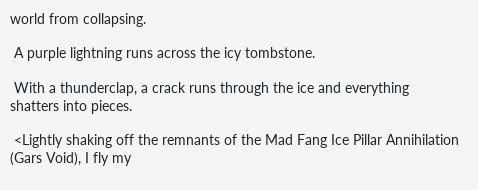world from collapsing.

 A purple lightning runs across the icy tombstone.

 With a thunderclap, a crack runs through the ice and everything shatters into pieces.

 <Lightly shaking off the remnants of the Mad Fang Ice Pillar Annihilation (Gars Void), I fly my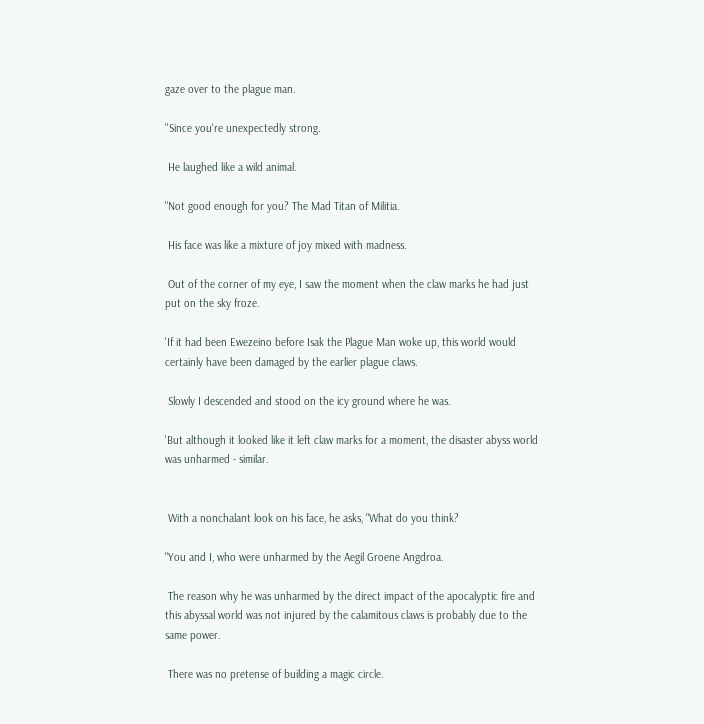gaze over to the plague man.

''Since you're unexpectedly strong.

 He laughed like a wild animal.

"Not good enough for you? The Mad Titan of Militia.

 His face was like a mixture of joy mixed with madness.

 Out of the corner of my eye, I saw the moment when the claw marks he had just put on the sky froze.

'If it had been Ewezeino before Isak the Plague Man woke up, this world would certainly have been damaged by the earlier plague claws.

 Slowly I descended and stood on the icy ground where he was.

'But although it looked like it left claw marks for a moment, the disaster abyss world was unharmed - similar.


 With a nonchalant look on his face, he asks, "What do you think?

"You and I, who were unharmed by the Aegil Groene Angdroa.

 The reason why he was unharmed by the direct impact of the apocalyptic fire and this abyssal world was not injured by the calamitous claws is probably due to the same power.

 There was no pretense of building a magic circle.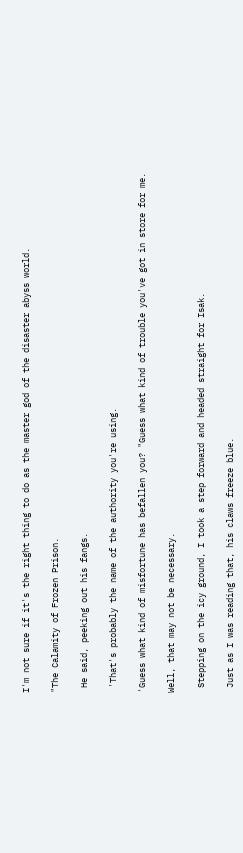I'm not sure if it's the right thing to do as the master god of the disaster abyss world.

"The Calamity of Frozen Prison.

 He said, peeking out his fangs.

 'That's probably the name of the authority you're using.

'Guess what kind of misfortune has befallen you? "Guess what kind of trouble you've got in store for me.

Well, that may not be necessary.

 Stepping on the icy ground, I took a step forward and headed straight for Isak.

 Just as I was reading that, his claws freeze blue.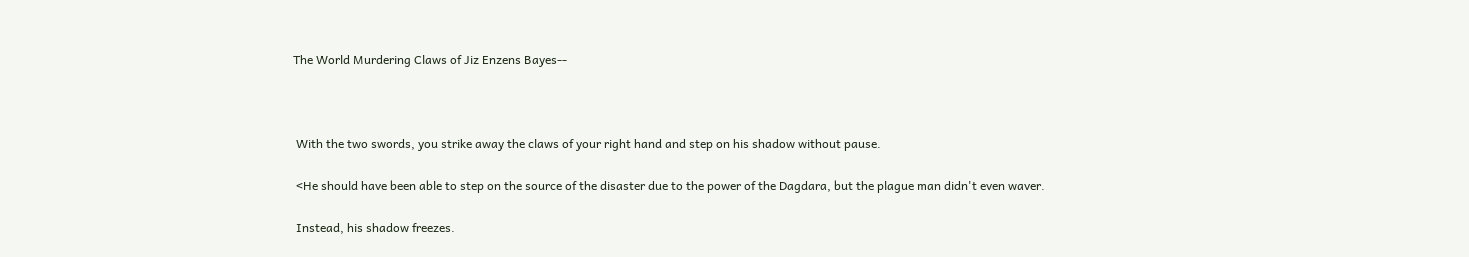The World Murdering Claws of Jiz Enzens Bayes--



 With the two swords, you strike away the claws of your right hand and step on his shadow without pause.

 <He should have been able to step on the source of the disaster due to the power of the Dagdara, but the plague man didn't even waver.

 Instead, his shadow freezes.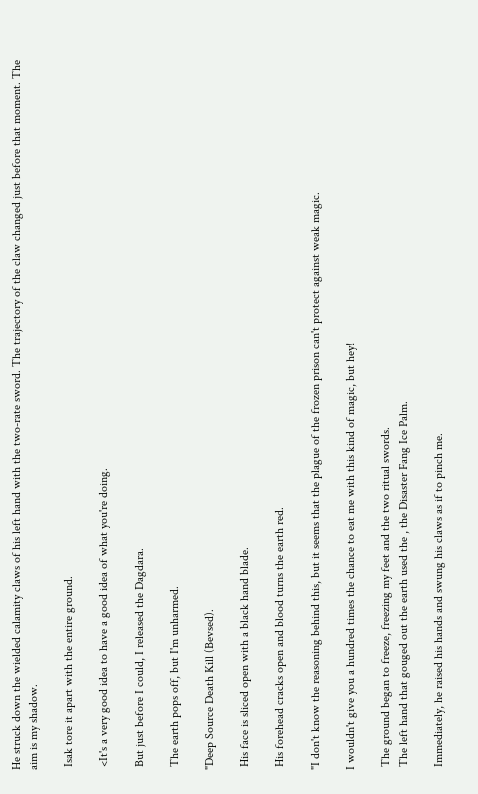He struck down the wielded calamity claws of his left hand with the two-rate sword. The trajectory of the claw changed just before that moment. The aim is my shadow.

 Isak tore it apart with the entire ground.

 <It's a very good idea to have a good idea of what you're doing.

 But just before I could, I released the Dagdara.

 The earth pops off, but I'm unharmed.

"Deep Source Death Kill (Bevsed).

 His face is sliced open with a black hand blade.

 His forehead cracks open and blood turns the earth red.

"I don't know the reasoning behind this, but it seems that the plague of the frozen prison can't protect against weak magic.

I wouldn't give you a hundred times the chance to eat me with this kind of magic, but hey!

 The ground began to freeze, freezing my feet and the two ritual swords.
 The left hand that gouged out the earth used the , the Disaster Fang Ice Palm.

 Immediately, he raised his hands and swung his claws as if to pinch me.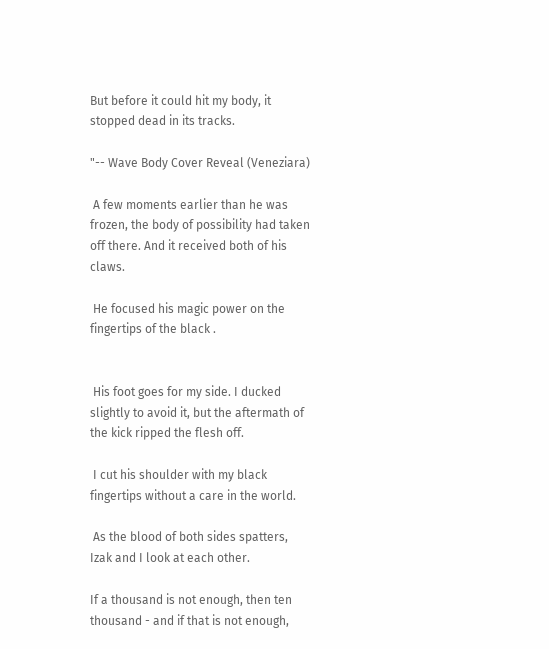But before it could hit my body, it stopped dead in its tracks.

"-- Wave Body Cover Reveal (Veneziara)

 A few moments earlier than he was frozen, the body of possibility had taken off there. And it received both of his claws.

 He focused his magic power on the fingertips of the black .


 His foot goes for my side. I ducked slightly to avoid it, but the aftermath of the kick ripped the flesh off.

 I cut his shoulder with my black fingertips without a care in the world.

 As the blood of both sides spatters, Izak and I look at each other.

If a thousand is not enough, then ten thousand - and if that is not enough,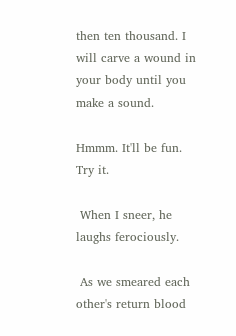then ten thousand. I will carve a wound in your body until you make a sound.

Hmmm. It'll be fun. Try it.

 When I sneer, he laughs ferociously.

 As we smeared each other's return blood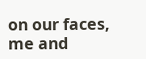on our faces, me and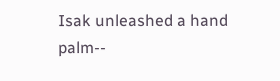Isak unleashed a hand palm--